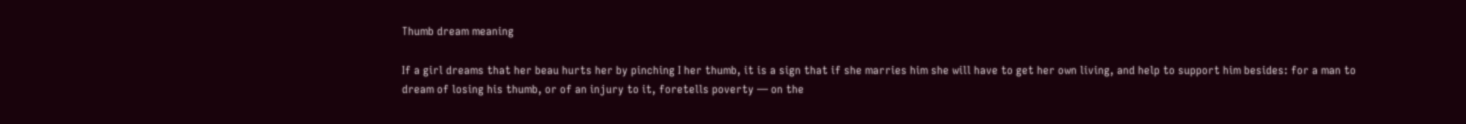Thumb dream meaning

If a girl dreams that her beau hurts her by pinching I her thumb, it is a sign that if she marries him she will have to get her own living, and help to support him besides: for a man to dream of losing his thumb, or of an injury to it, foretells poverty — on the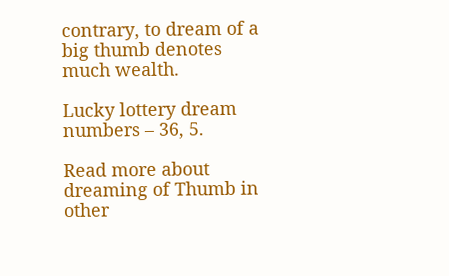contrary, to dream of a big thumb denotes much wealth.

Lucky lottery dream numbers – 36, 5.

Read more about dreaming of Thumb in other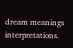dream meanings interpretations.